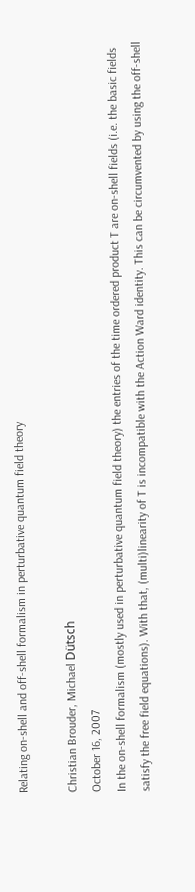Relating on-shell and off-shell formalism in perturbative quantum field theory

Christian Brouder, Michael Dütsch
October 16, 2007
In the on-shell formalism (mostly used in perturbative quantum field theory) the entries of the time ordered product T are on-shell fields (i.e. the basic fields satisfy the free field equations). With that, (multi)linearity of T is incompatible with the Action Ward identity. This can be circumvented by using the off-shell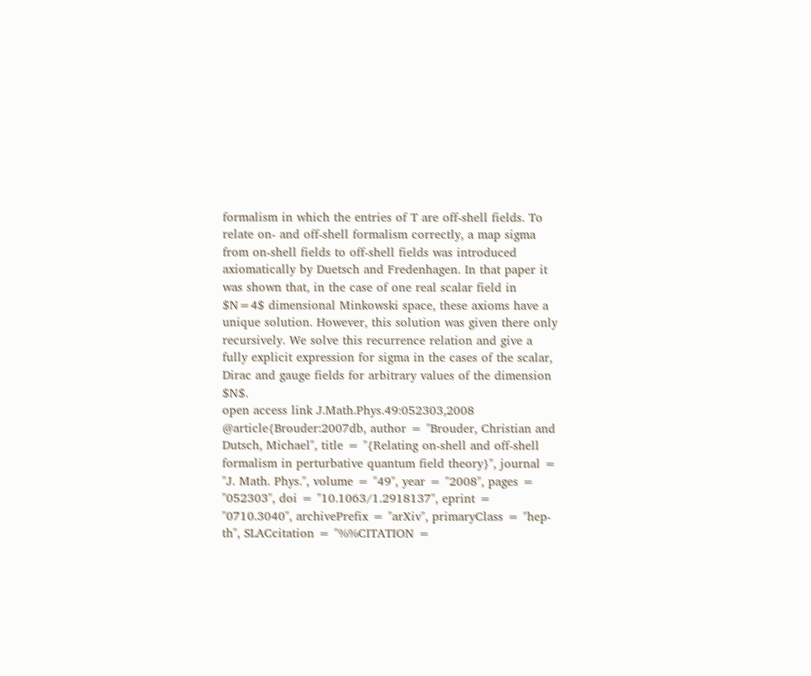formalism in which the entries of T are off-shell fields. To relate on- and off-shell formalism correctly, a map sigma from on-shell fields to off-shell fields was introduced axiomatically by Duetsch and Fredenhagen. In that paper it was shown that, in the case of one real scalar field in $N=4$ dimensional Minkowski space, these axioms have a unique solution. However, this solution was given there only recursively. We solve this recurrence relation and give a fully explicit expression for sigma in the cases of the scalar, Dirac and gauge fields for arbitrary values of the dimension $N$.
open access link J.Math.Phys.49:052303,2008
@article{Brouder:2007db, author = "Brouder, Christian and Dutsch, Michael", title = "{Relating on-shell and off-shell formalism in perturbative quantum field theory}", journal = "J. Math. Phys.", volume = "49", year = "2008", pages = "052303", doi = "10.1063/1.2918137", eprint = "0710.3040", archivePrefix = "arXiv", primaryClass = "hep-th", SLACcitation = "%%CITATION =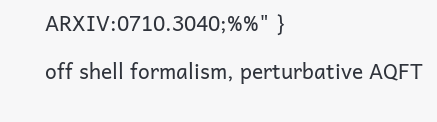ARXIV:0710.3040;%%" }

off shell formalism, perturbative AQFT